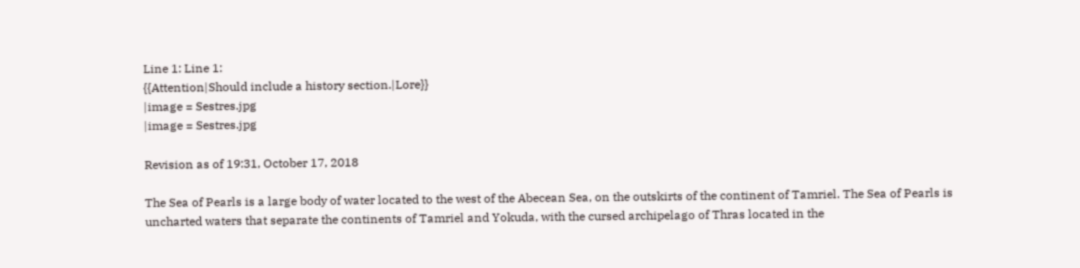Line 1: Line 1:
{{Attention|Should include a history section.|Lore}}
|image = Sestres.jpg
|image = Sestres.jpg

Revision as of 19:31, October 17, 2018

The Sea of Pearls is a large body of water located to the west of the Abecean Sea, on the outskirts of the continent of Tamriel. The Sea of Pearls is uncharted waters that separate the continents of Tamriel and Yokuda, with the cursed archipelago of Thras located in the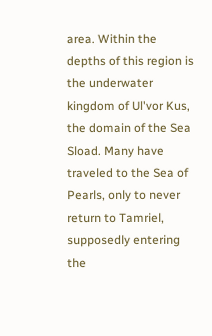area. Within the depths of this region is the underwater kingdom of Ul'vor Kus, the domain of the Sea Sload. Many have traveled to the Sea of Pearls, only to never return to Tamriel, supposedly entering the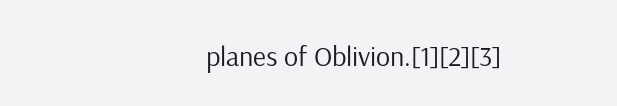planes of Oblivion.[1][2][3]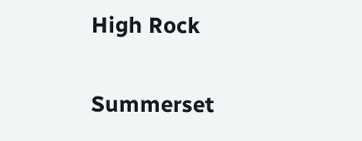High Rock

Summerset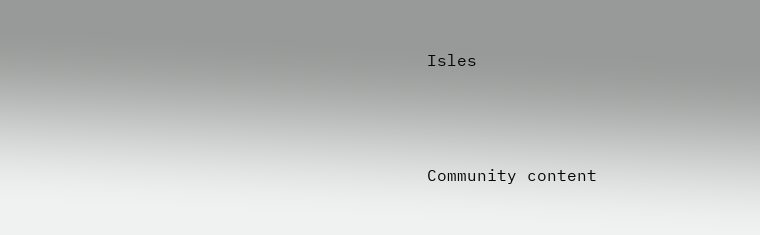Isles





Community content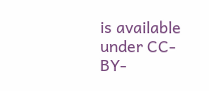is available under CC-BY-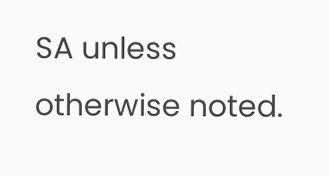SA unless otherwise noted.